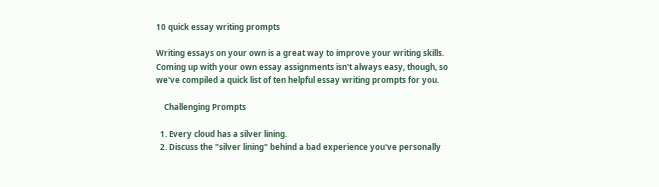10 quick essay writing prompts

Writing essays on your own is a great way to improve your writing skills. Coming up with your own essay assignments isn't always easy, though, so we've compiled a quick list of ten helpful essay writing prompts for you.

    Challenging Prompts

  1. Every cloud has a silver lining.
  2. Discuss the "silver lining" behind a bad experience you've personally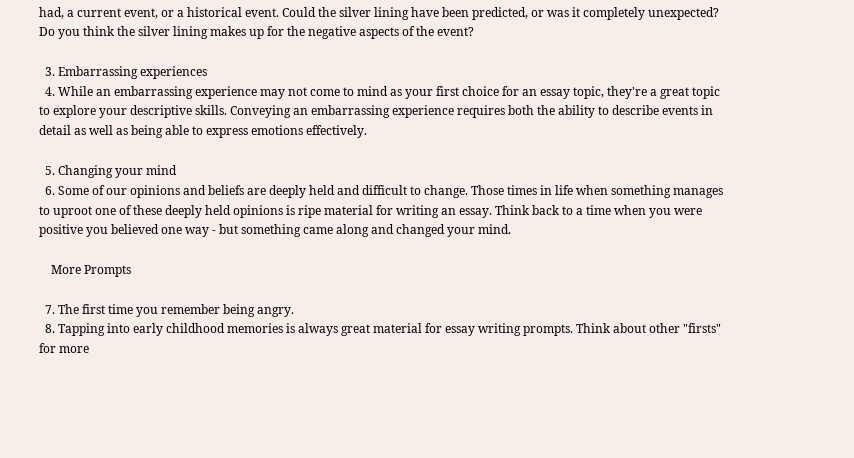had, a current event, or a historical event. Could the silver lining have been predicted, or was it completely unexpected? Do you think the silver lining makes up for the negative aspects of the event?

  3. Embarrassing experiences
  4. While an embarrassing experience may not come to mind as your first choice for an essay topic, they're a great topic to explore your descriptive skills. Conveying an embarrassing experience requires both the ability to describe events in detail as well as being able to express emotions effectively.

  5. Changing your mind
  6. Some of our opinions and beliefs are deeply held and difficult to change. Those times in life when something manages to uproot one of these deeply held opinions is ripe material for writing an essay. Think back to a time when you were positive you believed one way - but something came along and changed your mind.

    More Prompts

  7. The first time you remember being angry.
  8. Tapping into early childhood memories is always great material for essay writing prompts. Think about other "firsts" for more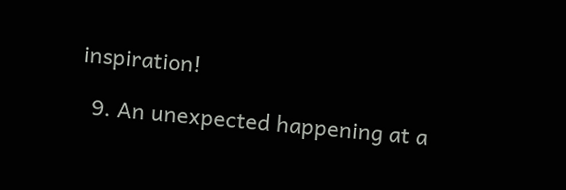inspiration!

  9. An unexpected happening at a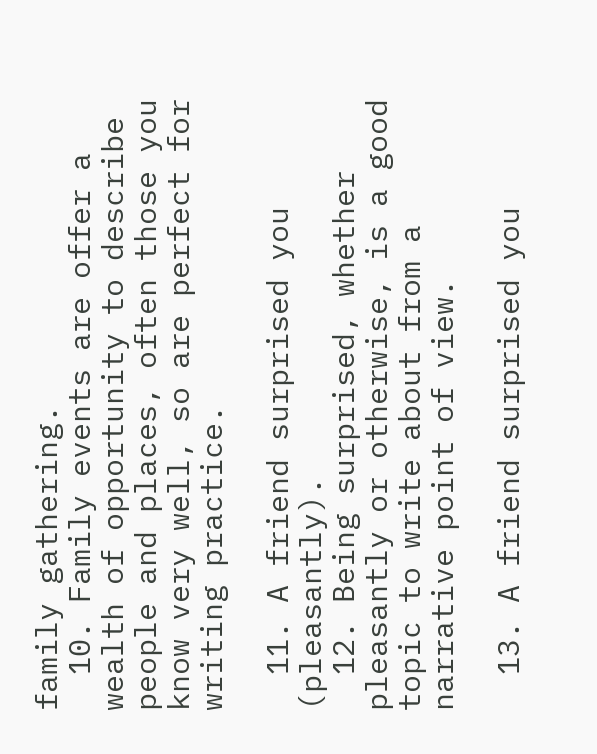family gathering.
  10. Family events are offer a wealth of opportunity to describe people and places, often those you know very well, so are perfect for writing practice.

  11. A friend surprised you (pleasantly).
  12. Being surprised, whether pleasantly or otherwise, is a good topic to write about from a narrative point of view.

  13. A friend surprised you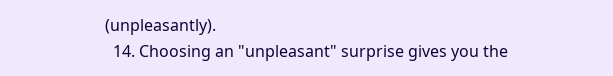(unpleasantly).
  14. Choosing an "unpleasant" surprise gives you the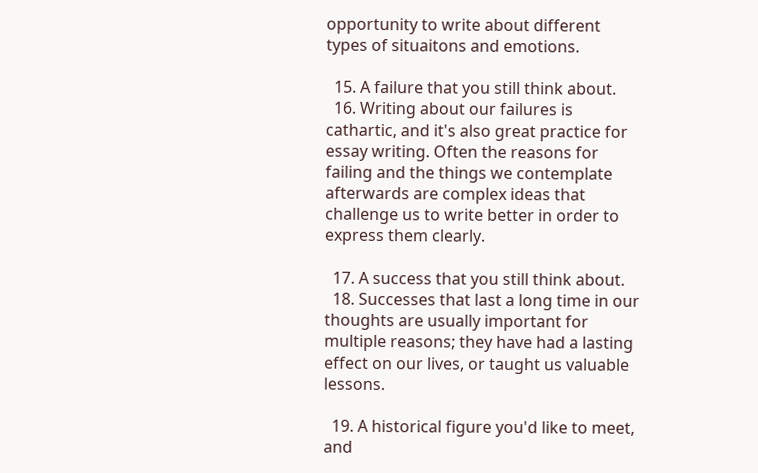opportunity to write about different types of situaitons and emotions.

  15. A failure that you still think about.
  16. Writing about our failures is cathartic, and it's also great practice for essay writing. Often the reasons for failing and the things we contemplate afterwards are complex ideas that challenge us to write better in order to express them clearly.

  17. A success that you still think about.
  18. Successes that last a long time in our thoughts are usually important for multiple reasons; they have had a lasting effect on our lives, or taught us valuable lessons.

  19. A historical figure you'd like to meet, and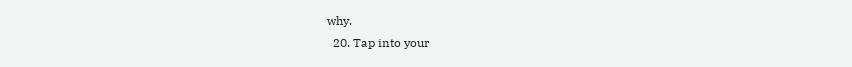why.
  20. Tap into your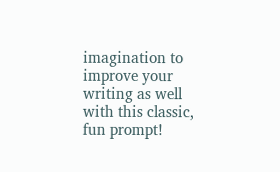imagination to improve your writing as well with this classic, fun prompt!